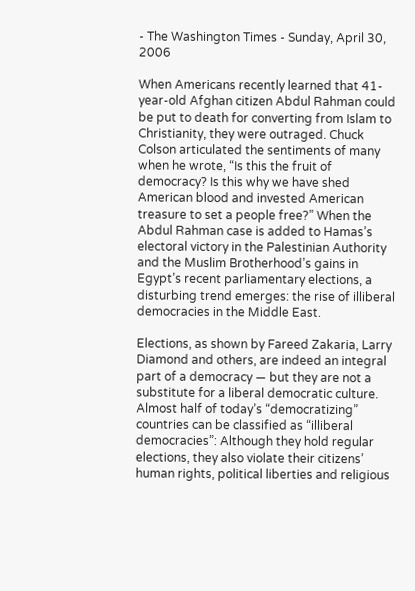- The Washington Times - Sunday, April 30, 2006

When Americans recently learned that 41-year-old Afghan citizen Abdul Rahman could be put to death for converting from Islam to Christianity, they were outraged. Chuck Colson articulated the sentiments of many when he wrote, “Is this the fruit of democracy? Is this why we have shed American blood and invested American treasure to set a people free?” When the Abdul Rahman case is added to Hamas’s electoral victory in the Palestinian Authority and the Muslim Brotherhood’s gains in Egypt’s recent parliamentary elections, a disturbing trend emerges: the rise of illiberal democracies in the Middle East.

Elections, as shown by Fareed Zakaria, Larry Diamond and others, are indeed an integral part of a democracy — but they are not a substitute for a liberal democratic culture. Almost half of today’s “democratizing” countries can be classified as “illiberal democracies”: Although they hold regular elections, they also violate their citizens’ human rights, political liberties and religious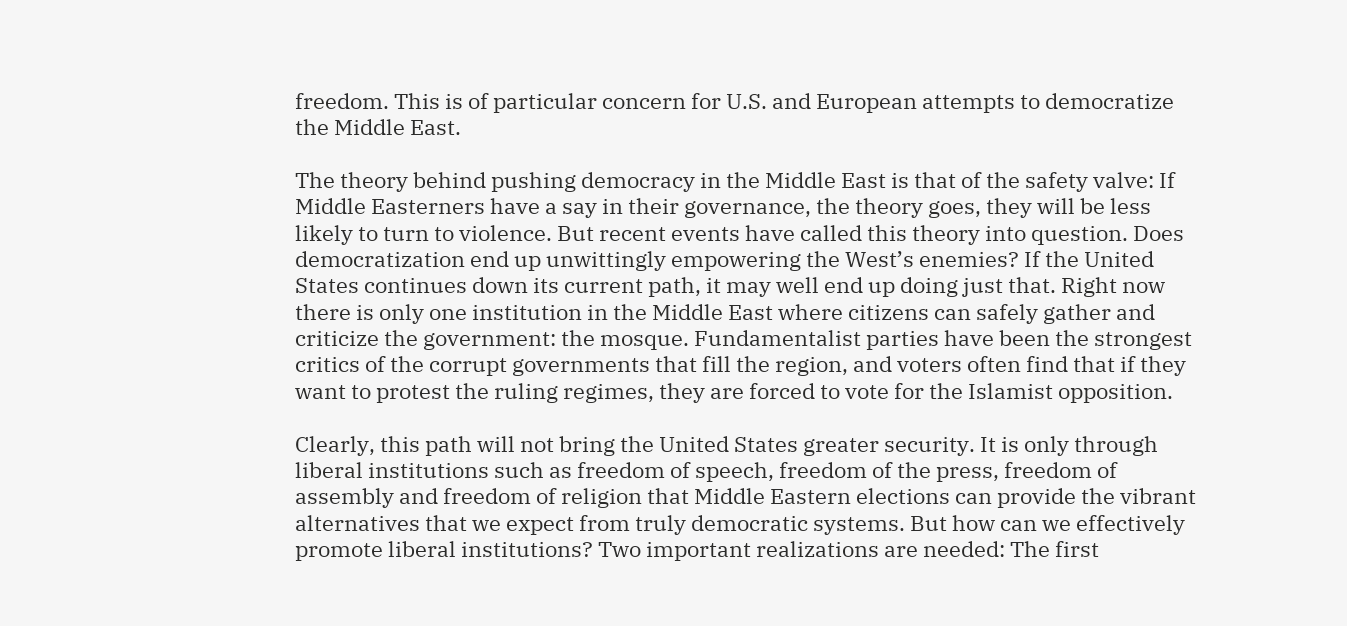freedom. This is of particular concern for U.S. and European attempts to democratize the Middle East.

The theory behind pushing democracy in the Middle East is that of the safety valve: If Middle Easterners have a say in their governance, the theory goes, they will be less likely to turn to violence. But recent events have called this theory into question. Does democratization end up unwittingly empowering the West’s enemies? If the United States continues down its current path, it may well end up doing just that. Right now there is only one institution in the Middle East where citizens can safely gather and criticize the government: the mosque. Fundamentalist parties have been the strongest critics of the corrupt governments that fill the region, and voters often find that if they want to protest the ruling regimes, they are forced to vote for the Islamist opposition.

Clearly, this path will not bring the United States greater security. It is only through liberal institutions such as freedom of speech, freedom of the press, freedom of assembly and freedom of religion that Middle Eastern elections can provide the vibrant alternatives that we expect from truly democratic systems. But how can we effectively promote liberal institutions? Two important realizations are needed: The first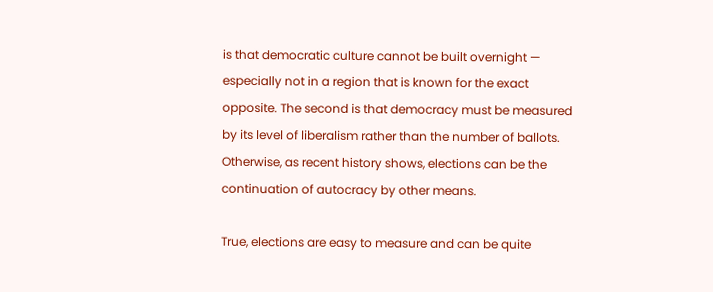is that democratic culture cannot be built overnight — especially not in a region that is known for the exact opposite. The second is that democracy must be measured by its level of liberalism rather than the number of ballots. Otherwise, as recent history shows, elections can be the continuation of autocracy by other means.

True, elections are easy to measure and can be quite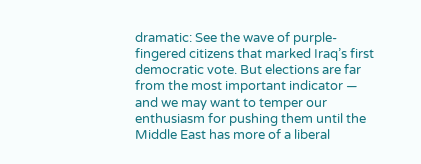dramatic: See the wave of purple-fingered citizens that marked Iraq’s first democratic vote. But elections are far from the most important indicator — and we may want to temper our enthusiasm for pushing them until the Middle East has more of a liberal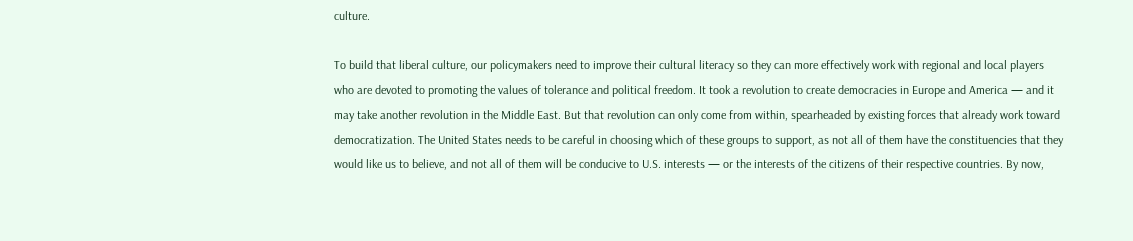culture.

To build that liberal culture, our policymakers need to improve their cultural literacy so they can more effectively work with regional and local players who are devoted to promoting the values of tolerance and political freedom. It took a revolution to create democracies in Europe and America — and it may take another revolution in the Middle East. But that revolution can only come from within, spearheaded by existing forces that already work toward democratization. The United States needs to be careful in choosing which of these groups to support, as not all of them have the constituencies that they would like us to believe, and not all of them will be conducive to U.S. interests — or the interests of the citizens of their respective countries. By now,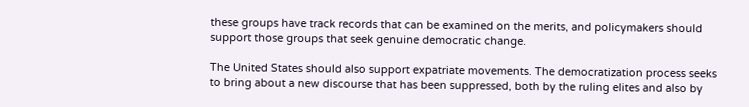these groups have track records that can be examined on the merits, and policymakers should support those groups that seek genuine democratic change.

The United States should also support expatriate movements. The democratization process seeks to bring about a new discourse that has been suppressed, both by the ruling elites and also by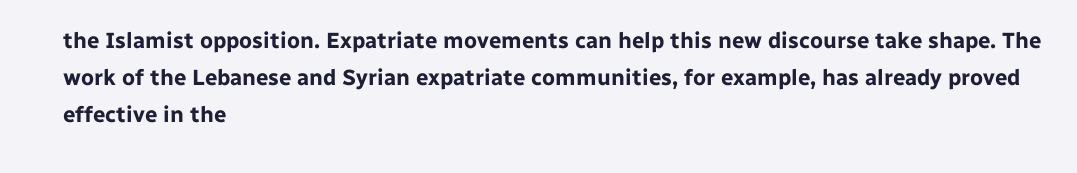the Islamist opposition. Expatriate movements can help this new discourse take shape. The work of the Lebanese and Syrian expatriate communities, for example, has already proved effective in the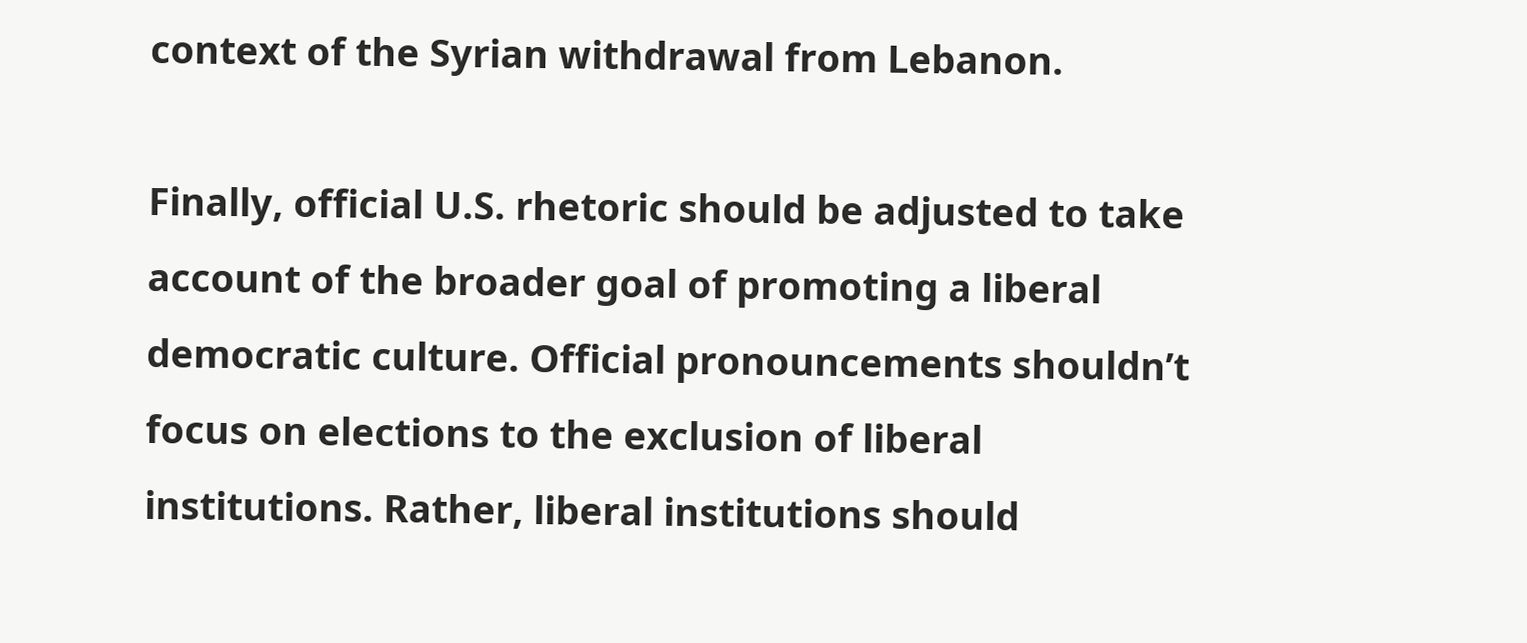context of the Syrian withdrawal from Lebanon.

Finally, official U.S. rhetoric should be adjusted to take account of the broader goal of promoting a liberal democratic culture. Official pronouncements shouldn’t focus on elections to the exclusion of liberal institutions. Rather, liberal institutions should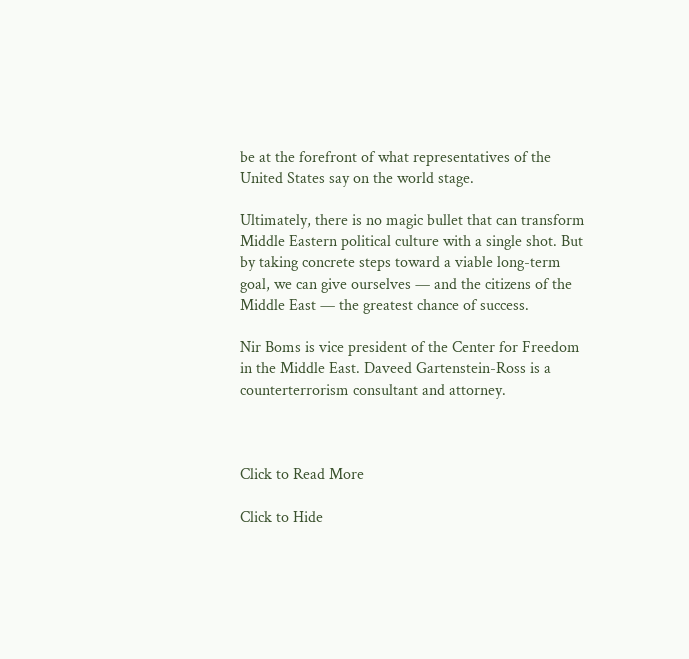be at the forefront of what representatives of the United States say on the world stage.

Ultimately, there is no magic bullet that can transform Middle Eastern political culture with a single shot. But by taking concrete steps toward a viable long-term goal, we can give ourselves — and the citizens of the Middle East — the greatest chance of success.

Nir Boms is vice president of the Center for Freedom in the Middle East. Daveed Gartenstein-Ross is a counterterrorism consultant and attorney.



Click to Read More

Click to Hide